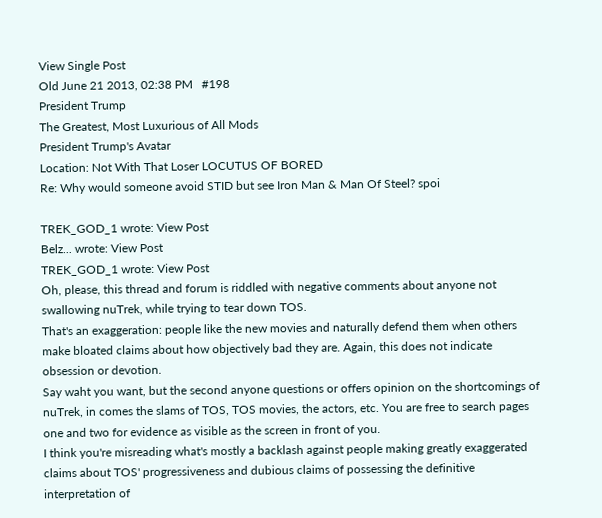View Single Post
Old June 21 2013, 02:38 PM   #198
President Trump
The Greatest, Most Luxurious of All Mods
President Trump's Avatar
Location: Not With That Loser LOCUTUS OF BORED
Re: Why would someone avoid STID but see Iron Man & Man Of Steel? spoi

TREK_GOD_1 wrote: View Post
Belz... wrote: View Post
TREK_GOD_1 wrote: View Post
Oh, please, this thread and forum is riddled with negative comments about anyone not swallowing nuTrek, while trying to tear down TOS.
That's an exaggeration: people like the new movies and naturally defend them when others make bloated claims about how objectively bad they are. Again, this does not indicate obsession or devotion.
Say waht you want, but the second anyone questions or offers opinion on the shortcomings of nuTrek, in comes the slams of TOS, TOS movies, the actors, etc. You are free to search pages one and two for evidence as visible as the screen in front of you.
I think you're misreading what's mostly a backlash against people making greatly exaggerated claims about TOS' progressiveness and dubious claims of possessing the definitive interpretation of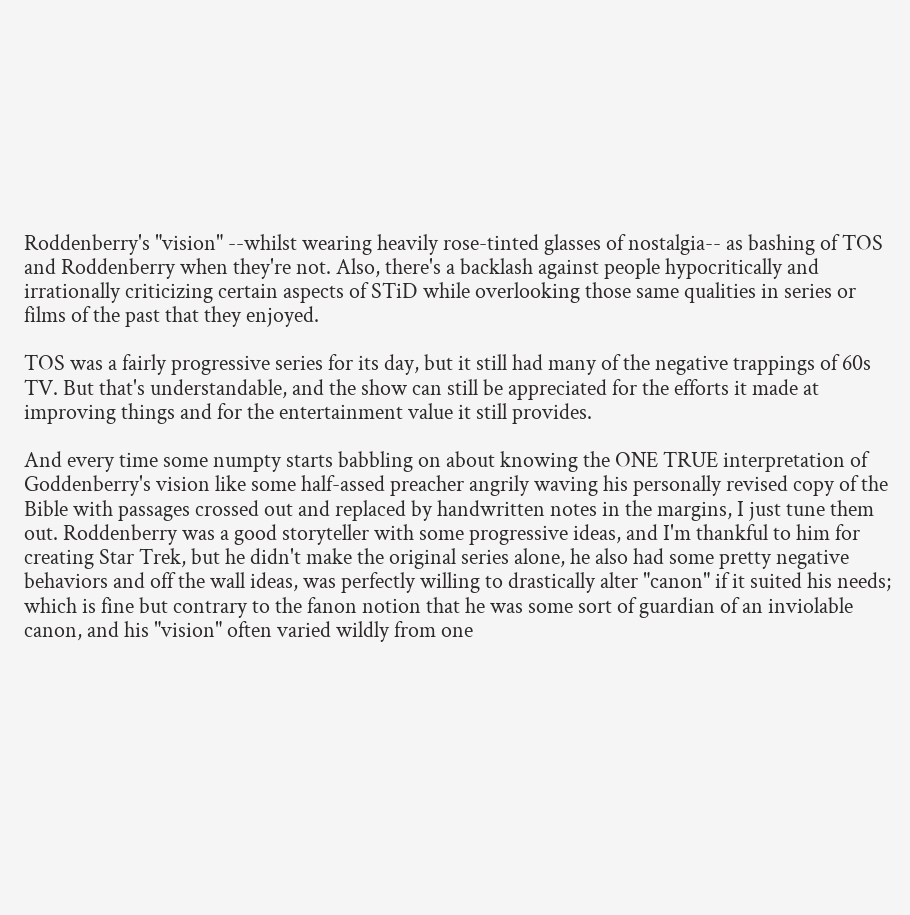Roddenberry's "vision" --whilst wearing heavily rose-tinted glasses of nostalgia-- as bashing of TOS and Roddenberry when they're not. Also, there's a backlash against people hypocritically and irrationally criticizing certain aspects of STiD while overlooking those same qualities in series or films of the past that they enjoyed.

TOS was a fairly progressive series for its day, but it still had many of the negative trappings of 60s TV. But that's understandable, and the show can still be appreciated for the efforts it made at improving things and for the entertainment value it still provides.

And every time some numpty starts babbling on about knowing the ONE TRUE interpretation of Goddenberry's vision like some half-assed preacher angrily waving his personally revised copy of the Bible with passages crossed out and replaced by handwritten notes in the margins, I just tune them out. Roddenberry was a good storyteller with some progressive ideas, and I'm thankful to him for creating Star Trek, but he didn't make the original series alone, he also had some pretty negative behaviors and off the wall ideas, was perfectly willing to drastically alter "canon" if it suited his needs; which is fine but contrary to the fanon notion that he was some sort of guardian of an inviolable canon, and his "vision" often varied wildly from one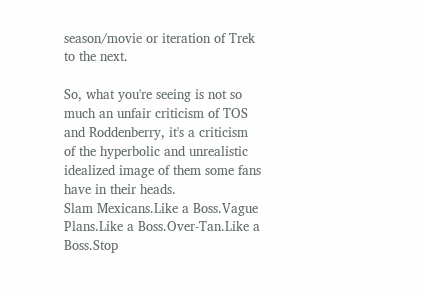season/movie or iteration of Trek to the next.

So, what you're seeing is not so much an unfair criticism of TOS and Roddenberry, it's a criticism of the hyperbolic and unrealistic idealized image of them some fans have in their heads.
Slam Mexicans.Like a Boss.Vague Plans.Like a Boss.Over-Tan.Like a Boss.Stop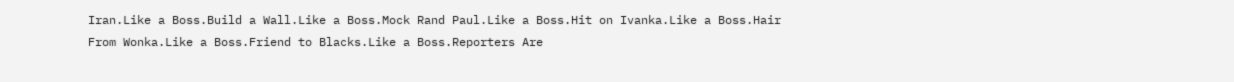Iran.Like a Boss.Build a Wall.Like a Boss.Mock Rand Paul.Like a Boss.Hit on Ivanka.Like a Boss.Hair From Wonka.Like a Boss.Friend to Blacks.Like a Boss.Reporters Are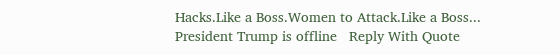Hacks.Like a Boss.Women to Attack.Like a Boss...
President Trump is offline   Reply With Quote